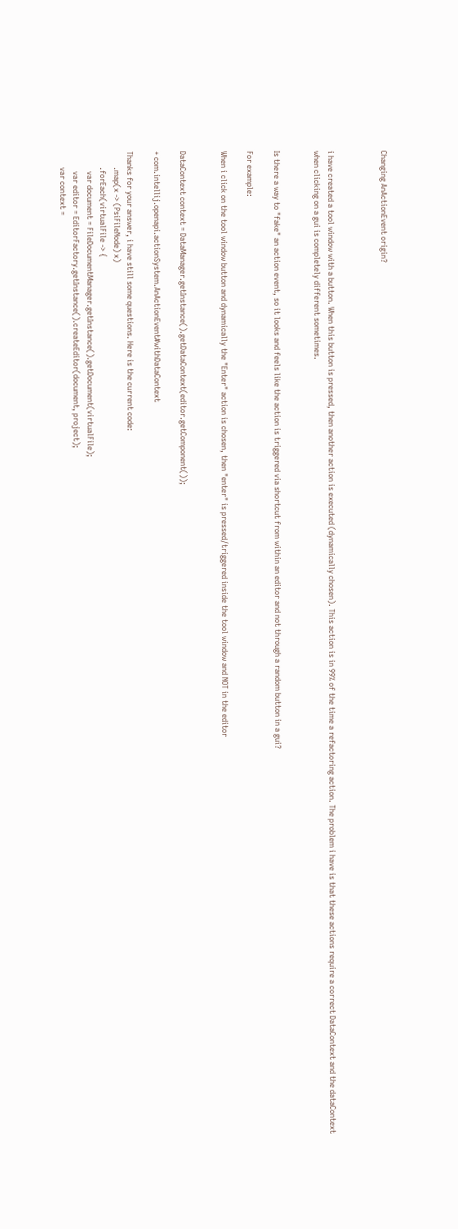Changing AnActionEvent origin?



i have created a tool window with a button. When this button is pressed, then another action is executed (dynamically chosen). This action is in 99% of the time a refactoring action. The problem i have is that these actions require a correct DataContext and the dataContext when clicking on a gui is completely different sometimes.


Is there a way to "fake" an action event, so it looks and feels like the action is triggered via shortcut from within an editor and not through a random button in a gui?

For example:

When i click on the tool window button and dynamically the "Enter" action is chosen, then "enter" is pressed/triggered inside the tool window and NOT in the editor


DataContext context = DataManager.getInstance().getDataContext(editor.getComponent());

+ com.intellij.openapi.actionSystem.AnActionEvent#withDataContext

Thanks for your answer, i have still some questions. Here is the current code:
        .map(x -> (PsiFileNode) x)
        .forEach(virtualFile -> {
          var document = FileDocumentManager.getInstance().getDocument(virtualFile);
          var editor = EditorFactory.getInstance().createEditor(document, project);
        var context =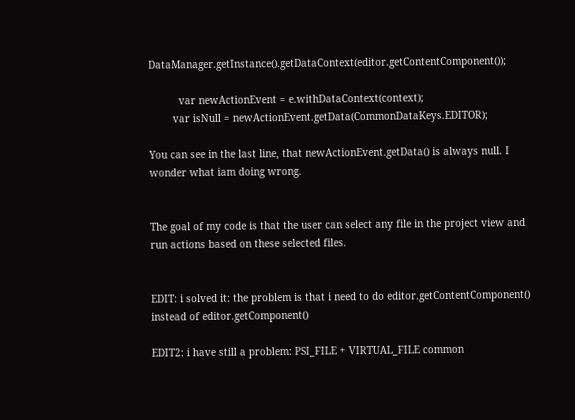DataManager.getInstance().getDataContext(editor.getContentComponent());

          var newActionEvent = e.withDataContext(context);
        var isNull = newActionEvent.getData(CommonDataKeys.EDITOR);

You can see in the last line, that newActionEvent.getData() is always null. I wonder what iam doing wrong.


The goal of my code is that the user can select any file in the project view and run actions based on these selected files.


EDIT: i solved it: the problem is that i need to do editor.getContentComponent() instead of editor.getComponent()

EDIT2: i have still a problem: PSI_FILE + VIRTUAL_FILE common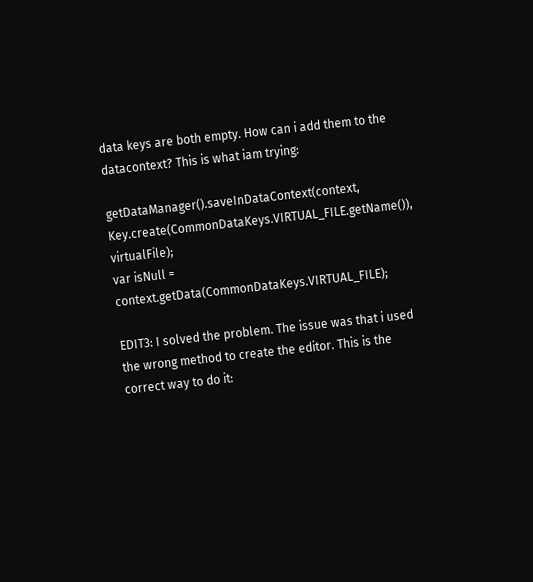data keys are both empty. How can i add them to the datacontext? This is what iam trying:

getDataManager().saveInDataContext(context, Key.create(CommonDataKeys.VIRTUAL_FILE.getName()), virtualFile);
var isNull = context.getData(CommonDataKeys.VIRTUAL_FILE);

EDIT3: I solved the problem. The issue was that i used the wrong method to create the editor. This is the correct way to do it: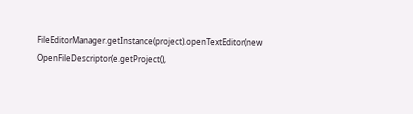FileEditorManager.getInstance(project).openTextEditor(new OpenFileDescriptor(e.getProject(),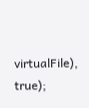virtualFile), true);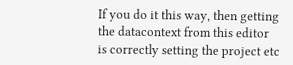If you do it this way, then getting the datacontext from this editor is correctly setting the project etc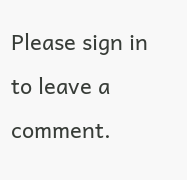Please sign in to leave a comment.